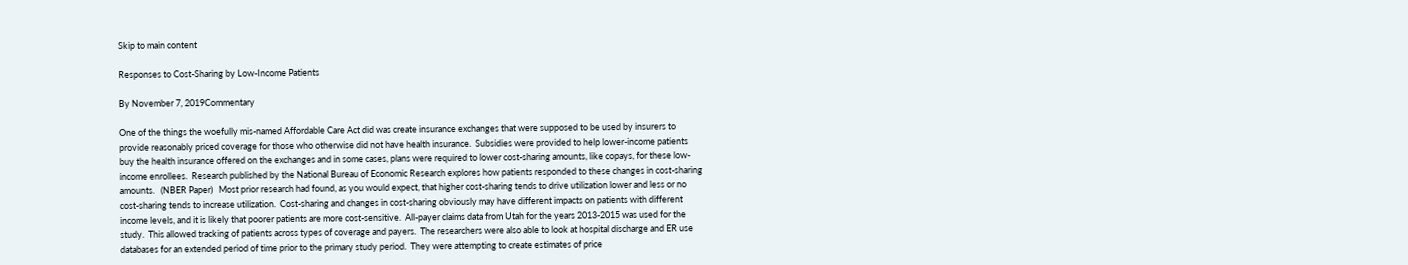Skip to main content

Responses to Cost-Sharing by Low-Income Patients

By November 7, 2019Commentary

One of the things the woefully mis-named Affordable Care Act did was create insurance exchanges that were supposed to be used by insurers to provide reasonably priced coverage for those who otherwise did not have health insurance.  Subsidies were provided to help lower-income patients buy the health insurance offered on the exchanges and in some cases, plans were required to lower cost-sharing amounts, like copays, for these low-income enrollees.  Research published by the National Bureau of Economic Research explores how patients responded to these changes in cost-sharing amounts.   (NBER Paper)   Most prior research had found, as you would expect, that higher cost-sharing tends to drive utilization lower and less or no cost-sharing tends to increase utilization.  Cost-sharing and changes in cost-sharing obviously may have different impacts on patients with different income levels, and it is likely that poorer patients are more cost-sensitive.  All-payer claims data from Utah for the years 2013-2015 was used for the study.  This allowed tracking of patients across types of coverage and payers.  The researchers were also able to look at hospital discharge and ER use databases for an extended period of time prior to the primary study period.  They were attempting to create estimates of price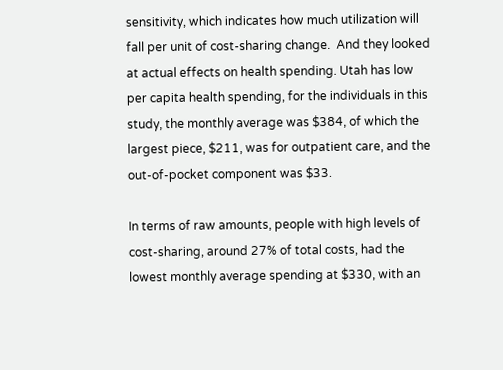sensitivity, which indicates how much utilization will fall per unit of cost-sharing change.  And they looked at actual effects on health spending. Utah has low per capita health spending, for the individuals in this study, the monthly average was $384, of which the largest piece, $211, was for outpatient care, and the out-of-pocket component was $33.

In terms of raw amounts, people with high levels of cost-sharing, around 27% of total costs, had the lowest monthly average spending at $330, with an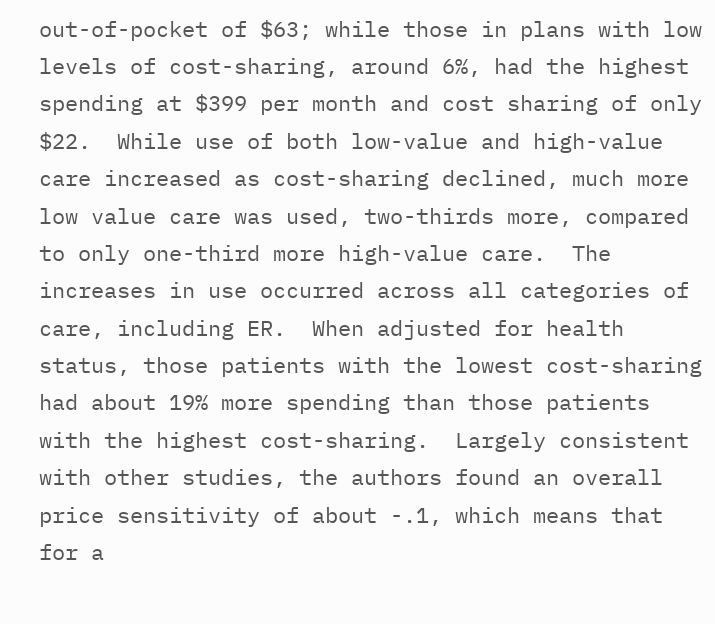out-of-pocket of $63; while those in plans with low levels of cost-sharing, around 6%, had the highest spending at $399 per month and cost sharing of only $22.  While use of both low-value and high-value care increased as cost-sharing declined, much more low value care was used, two-thirds more, compared to only one-third more high-value care.  The increases in use occurred across all categories of care, including ER.  When adjusted for health status, those patients with the lowest cost-sharing had about 19% more spending than those patients with the highest cost-sharing.  Largely consistent with other studies, the authors found an overall price sensitivity of about -.1, which means that for a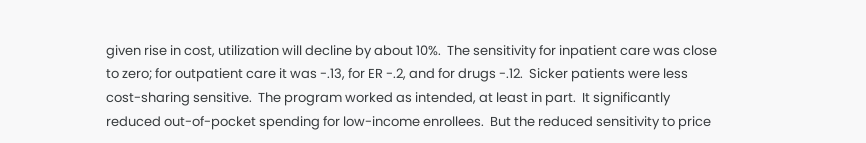given rise in cost, utilization will decline by about 10%.  The sensitivity for inpatient care was close to zero; for outpatient care it was -.13, for ER -.2, and for drugs -.12.  Sicker patients were less cost-sharing sensitive.  The program worked as intended, at least in part.  It significantly reduced out-of-pocket spending for low-income enrollees.  But the reduced sensitivity to price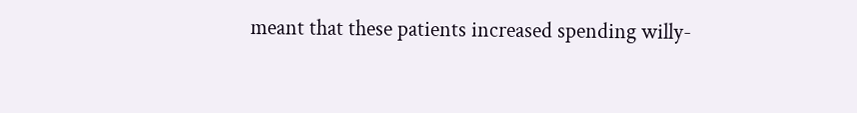meant that these patients increased spending willy-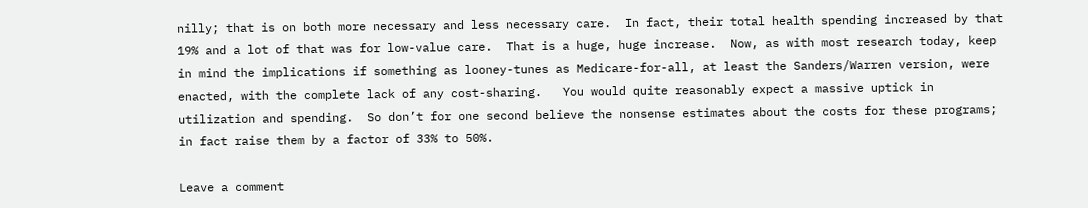nilly; that is on both more necessary and less necessary care.  In fact, their total health spending increased by that 19% and a lot of that was for low-value care.  That is a huge, huge increase.  Now, as with most research today, keep in mind the implications if something as looney-tunes as Medicare-for-all, at least the Sanders/Warren version, were enacted, with the complete lack of any cost-sharing.   You would quite reasonably expect a massive uptick in utilization and spending.  So don’t for one second believe the nonsense estimates about the costs for these programs; in fact raise them by a factor of 33% to 50%.

Leave a comment